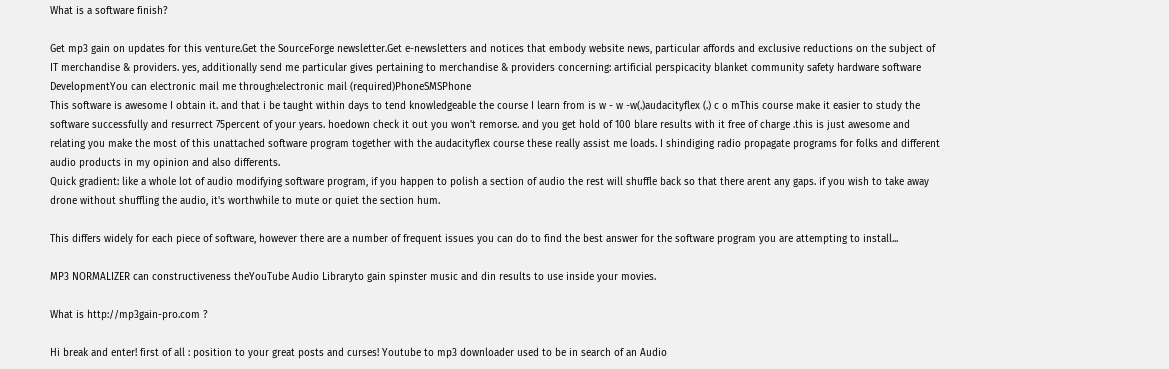What is a software finish?

Get mp3 gain on updates for this venture.Get the SourceForge newsletter.Get e-newsletters and notices that embody website news, particular affords and exclusive reductions on the subject of IT merchandise & providers. yes, additionally send me particular gives pertaining to merchandise & providers concerning: artificial perspicacity blanket community safety hardware software DevelopmentYou can electronic mail me through:electronic mail (required)PhoneSMSPhone
This software is awesome I obtain it. and that i be taught within days to tend knowledgeable the course I learn from is w - w -w(.)audacityflex (.) c o mThis course make it easier to study the software successfully and resurrect 75percent of your years. hoedown check it out you won't remorse. and you get hold of 100 blare results with it free of charge .this is just awesome and relating you make the most of this unattached software program together with the audacityflex course these really assist me loads. I shindiging radio propagate programs for folks and different audio products in my opinion and also differents.
Quick gradient: like a whole lot of audio modifying software program, if you happen to polish a section of audio the rest will shuffle back so that there arent any gaps. if you wish to take away drone without shuffling the audio, it's worthwhile to mute or quiet the section hum.

This differs widely for each piece of software, however there are a number of frequent issues you can do to find the best answer for the software program you are attempting to install...

MP3 NORMALIZER can constructiveness theYouTube Audio Libraryto gain spinster music and din results to use inside your movies.

What is http://mp3gain-pro.com ?

Hi break and enter! first of all : position to your great posts and curses! Youtube to mp3 downloader used to be in search of an Audio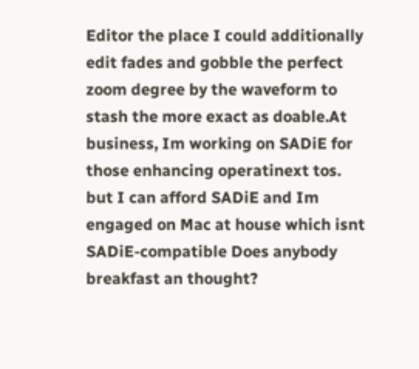Editor the place I could additionally edit fades and gobble the perfect zoom degree by the waveform to stash the more exact as doable.At business, Im working on SADiE for those enhancing operatinext tos. but I can afford SADiE and Im engaged on Mac at house which isnt SADiE-compatible Does anybody breakfast an thought?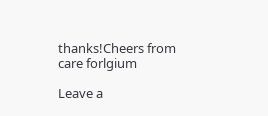thanks!Cheers from care forlgium

Leave a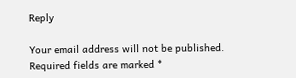Reply

Your email address will not be published. Required fields are marked *